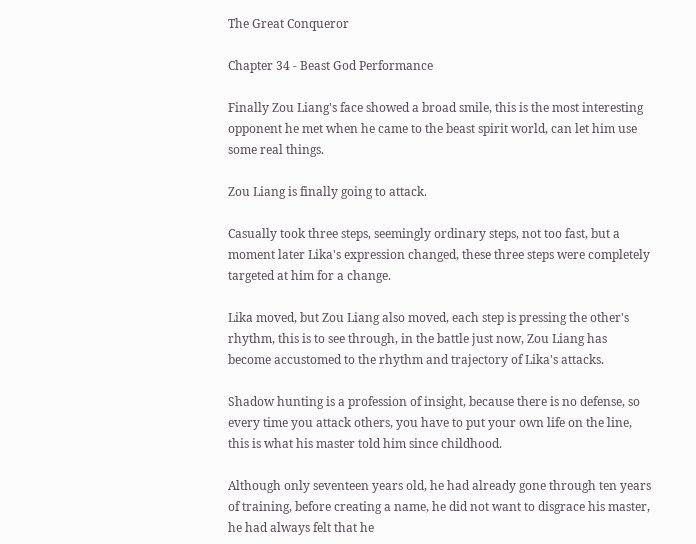The Great Conqueror

Chapter 34 - Beast God Performance

Finally Zou Liang's face showed a broad smile, this is the most interesting opponent he met when he came to the beast spirit world, can let him use some real things.

Zou Liang is finally going to attack.

Casually took three steps, seemingly ordinary steps, not too fast, but a moment later Lika's expression changed, these three steps were completely targeted at him for a change.

Lika moved, but Zou Liang also moved, each step is pressing the other's rhythm, this is to see through, in the battle just now, Zou Liang has become accustomed to the rhythm and trajectory of Lika's attacks.

Shadow hunting is a profession of insight, because there is no defense, so every time you attack others, you have to put your own life on the line, this is what his master told him since childhood.

Although only seventeen years old, he had already gone through ten years of training, before creating a name, he did not want to disgrace his master, he had always felt that he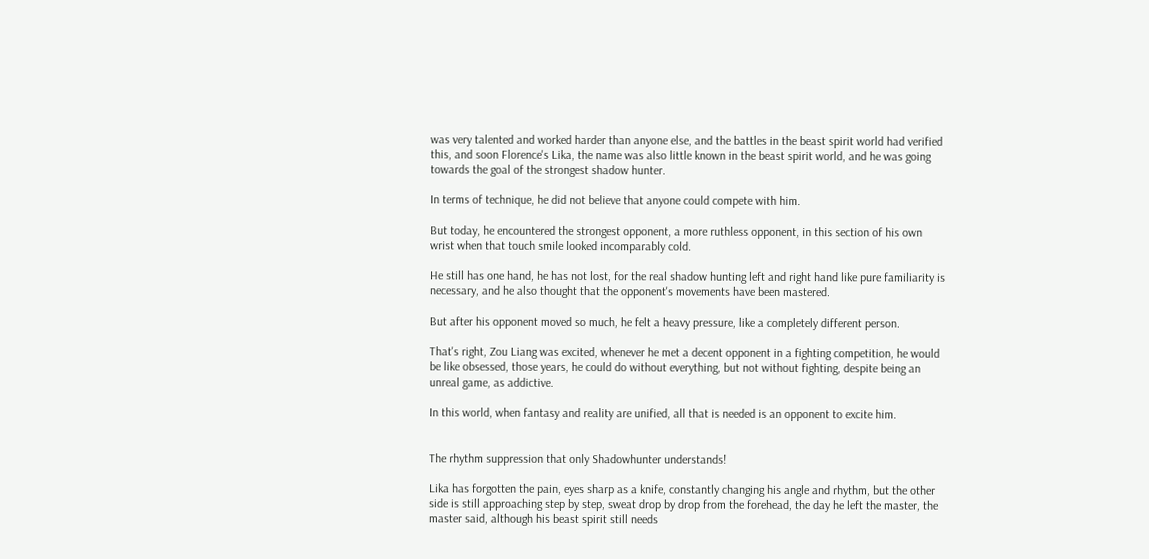was very talented and worked harder than anyone else, and the battles in the beast spirit world had verified this, and soon Florence's Lika, the name was also little known in the beast spirit world, and he was going towards the goal of the strongest shadow hunter.

In terms of technique, he did not believe that anyone could compete with him.

But today, he encountered the strongest opponent, a more ruthless opponent, in this section of his own wrist when that touch smile looked incomparably cold.

He still has one hand, he has not lost, for the real shadow hunting left and right hand like pure familiarity is necessary, and he also thought that the opponent's movements have been mastered.

But after his opponent moved so much, he felt a heavy pressure, like a completely different person.

That's right, Zou Liang was excited, whenever he met a decent opponent in a fighting competition, he would be like obsessed, those years, he could do without everything, but not without fighting, despite being an unreal game, as addictive.

In this world, when fantasy and reality are unified, all that is needed is an opponent to excite him.


The rhythm suppression that only Shadowhunter understands!

Lika has forgotten the pain, eyes sharp as a knife, constantly changing his angle and rhythm, but the other side is still approaching step by step, sweat drop by drop from the forehead, the day he left the master, the master said, although his beast spirit still needs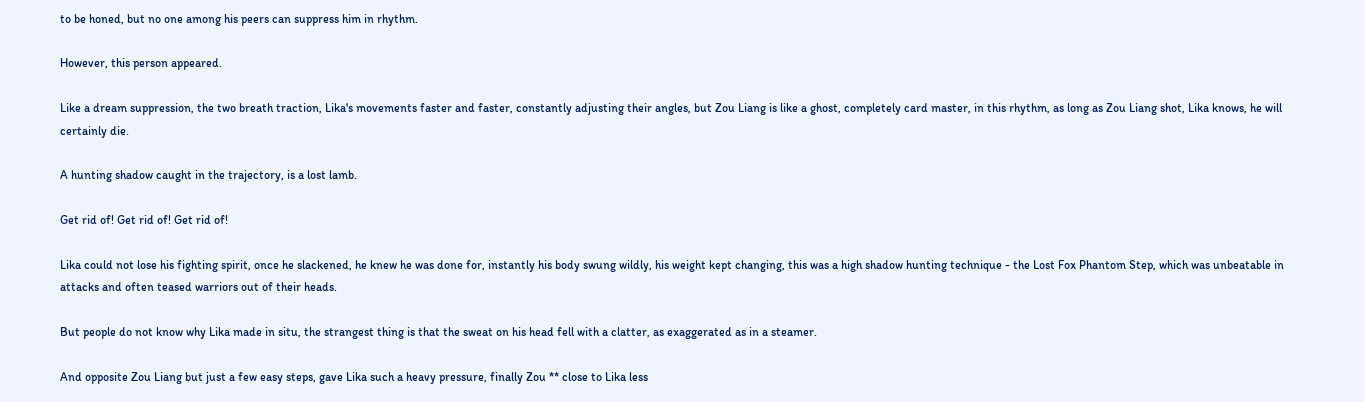to be honed, but no one among his peers can suppress him in rhythm.

However, this person appeared.

Like a dream suppression, the two breath traction, Lika's movements faster and faster, constantly adjusting their angles, but Zou Liang is like a ghost, completely card master, in this rhythm, as long as Zou Liang shot, Lika knows, he will certainly die.

A hunting shadow caught in the trajectory, is a lost lamb.

Get rid of! Get rid of! Get rid of!

Lika could not lose his fighting spirit, once he slackened, he knew he was done for, instantly his body swung wildly, his weight kept changing, this was a high shadow hunting technique - the Lost Fox Phantom Step, which was unbeatable in attacks and often teased warriors out of their heads.

But people do not know why Lika made in situ, the strangest thing is that the sweat on his head fell with a clatter, as exaggerated as in a steamer.

And opposite Zou Liang but just a few easy steps, gave Lika such a heavy pressure, finally Zou ** close to Lika less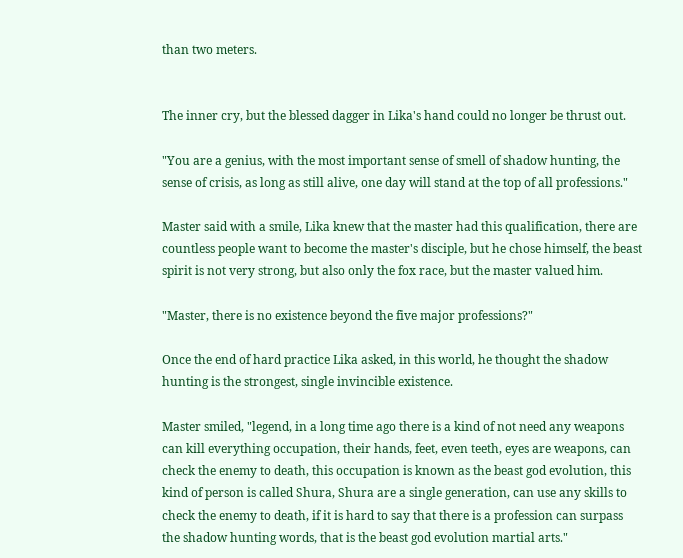than two meters.


The inner cry, but the blessed dagger in Lika's hand could no longer be thrust out.

"You are a genius, with the most important sense of smell of shadow hunting, the sense of crisis, as long as still alive, one day will stand at the top of all professions."

Master said with a smile, Lika knew that the master had this qualification, there are countless people want to become the master's disciple, but he chose himself, the beast spirit is not very strong, but also only the fox race, but the master valued him.

"Master, there is no existence beyond the five major professions?"

Once the end of hard practice Lika asked, in this world, he thought the shadow hunting is the strongest, single invincible existence.

Master smiled, "legend, in a long time ago there is a kind of not need any weapons can kill everything occupation, their hands, feet, even teeth, eyes are weapons, can check the enemy to death, this occupation is known as the beast god evolution, this kind of person is called Shura, Shura are a single generation, can use any skills to check the enemy to death, if it is hard to say that there is a profession can surpass the shadow hunting words, that is the beast god evolution martial arts."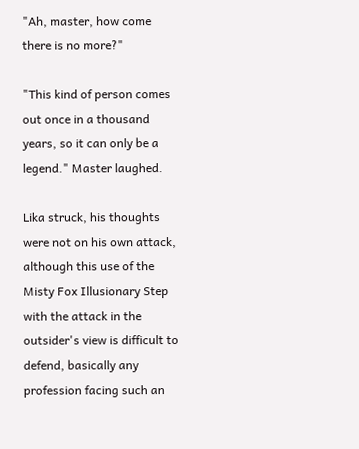"Ah, master, how come there is no more?"

"This kind of person comes out once in a thousand years, so it can only be a legend." Master laughed.

Lika struck, his thoughts were not on his own attack, although this use of the Misty Fox Illusionary Step with the attack in the outsider's view is difficult to defend, basically any profession facing such an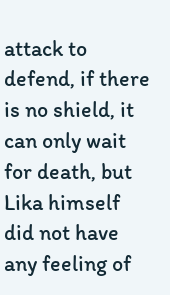attack to defend, if there is no shield, it can only wait for death, but Lika himself did not have any feeling of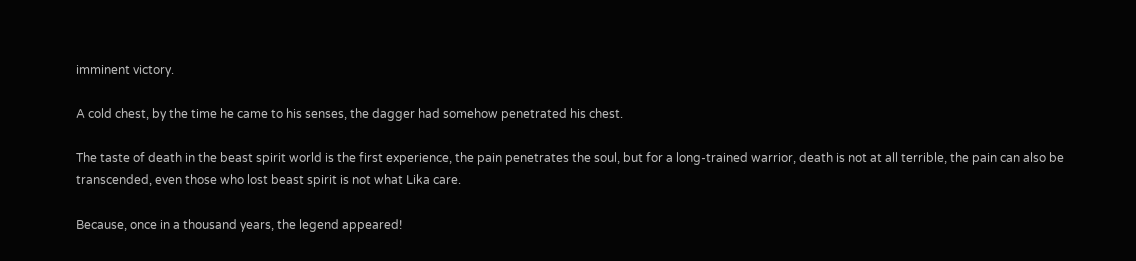imminent victory.

A cold chest, by the time he came to his senses, the dagger had somehow penetrated his chest.

The taste of death in the beast spirit world is the first experience, the pain penetrates the soul, but for a long-trained warrior, death is not at all terrible, the pain can also be transcended, even those who lost beast spirit is not what Lika care.

Because, once in a thousand years, the legend appeared!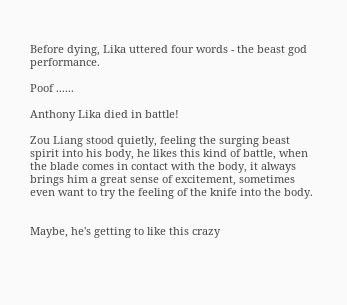Before dying, Lika uttered four words - the beast god performance.

Poof ......

Anthony Lika died in battle!

Zou Liang stood quietly, feeling the surging beast spirit into his body, he likes this kind of battle, when the blade comes in contact with the body, it always brings him a great sense of excitement, sometimes even want to try the feeling of the knife into the body.


Maybe, he's getting to like this crazy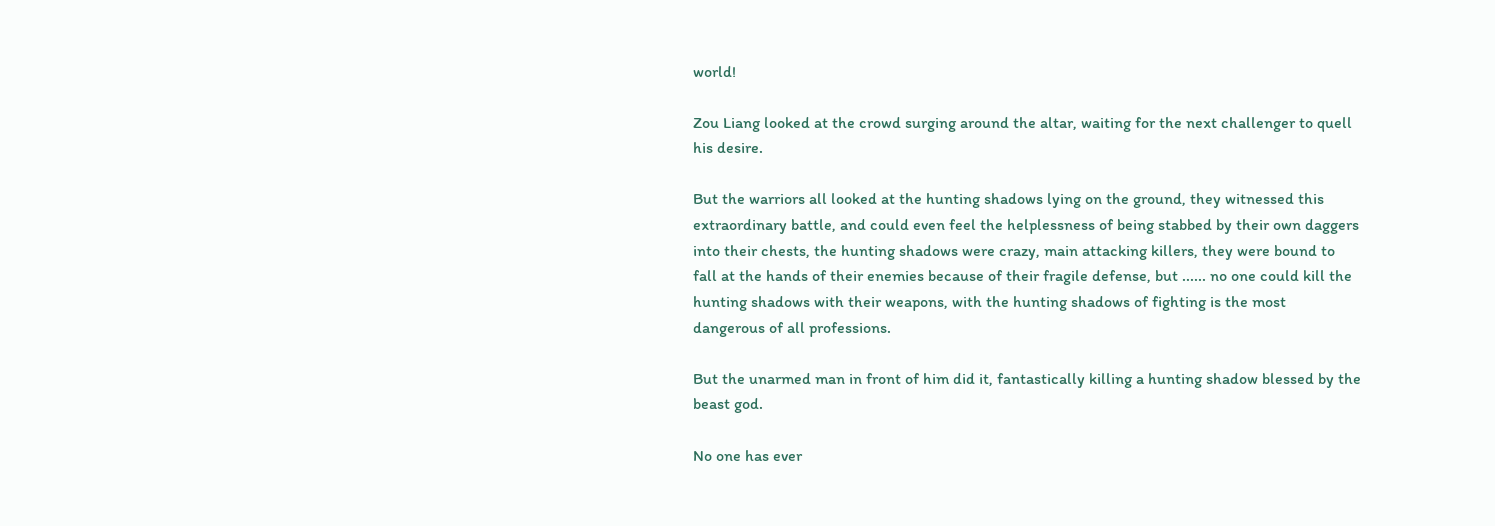world!

Zou Liang looked at the crowd surging around the altar, waiting for the next challenger to quell his desire.

But the warriors all looked at the hunting shadows lying on the ground, they witnessed this extraordinary battle, and could even feel the helplessness of being stabbed by their own daggers into their chests, the hunting shadows were crazy, main attacking killers, they were bound to fall at the hands of their enemies because of their fragile defense, but ...... no one could kill the hunting shadows with their weapons, with the hunting shadows of fighting is the most dangerous of all professions.

But the unarmed man in front of him did it, fantastically killing a hunting shadow blessed by the beast god.

No one has ever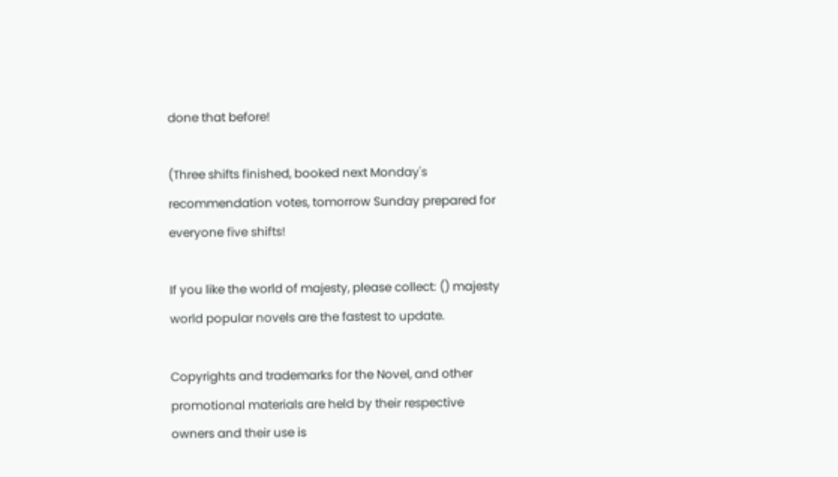done that before!

(Three shifts finished, booked next Monday's recommendation votes, tomorrow Sunday prepared for everyone five shifts!

If you like the world of majesty, please collect: () majesty world popular novels are the fastest to update.

Copyrights and trademarks for the Novel, and other promotional materials are held by their respective owners and their use is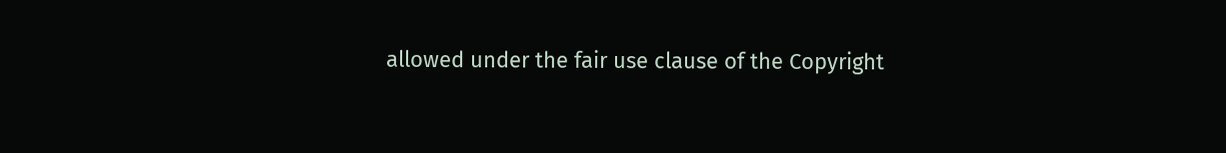allowed under the fair use clause of the Copyright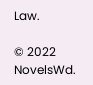Law.

© 2022 NovelsWd.